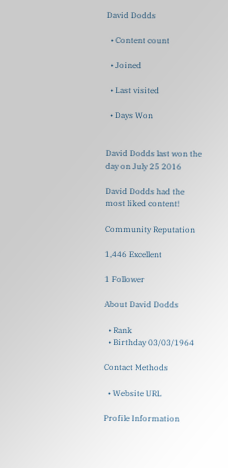David Dodds

  • Content count

  • Joined

  • Last visited

  • Days Won


David Dodds last won the day on July 25 2016

David Dodds had the most liked content!

Community Reputation

1,446 Excellent

1 Follower

About David Dodds

  • Rank
  • Birthday 03/03/1964

Contact Methods

  • Website URL

Profile Information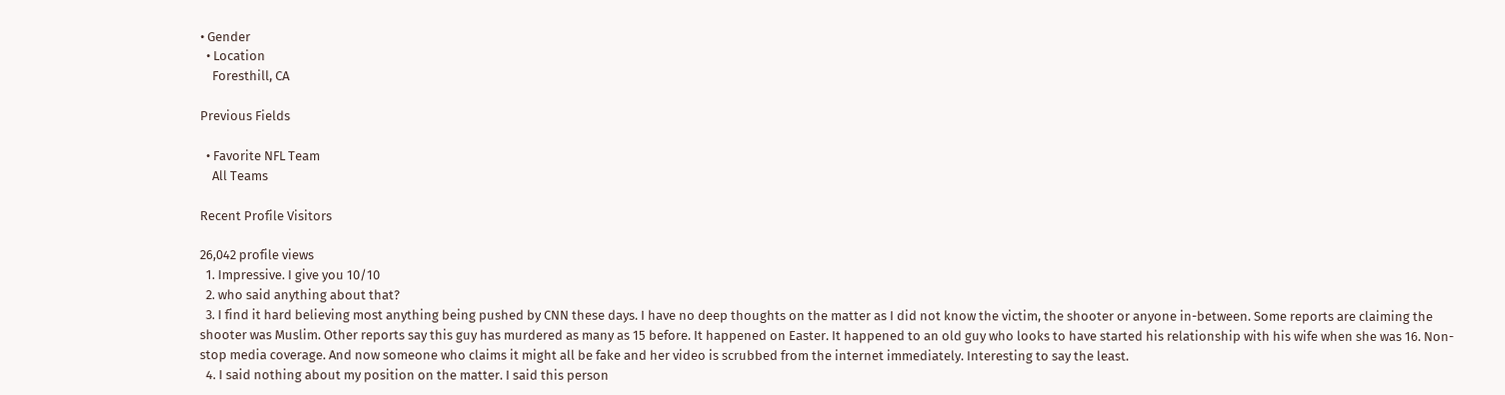• Gender
  • Location
    Foresthill, CA

Previous Fields

  • Favorite NFL Team
    All Teams

Recent Profile Visitors

26,042 profile views
  1. Impressive. I give you 10/10
  2. who said anything about that?
  3. I find it hard believing most anything being pushed by CNN these days. I have no deep thoughts on the matter as I did not know the victim, the shooter or anyone in-between. Some reports are claiming the shooter was Muslim. Other reports say this guy has murdered as many as 15 before. It happened on Easter. It happened to an old guy who looks to have started his relationship with his wife when she was 16. Non-stop media coverage. And now someone who claims it might all be fake and her video is scrubbed from the internet immediately. Interesting to say the least.
  4. I said nothing about my position on the matter. I said this person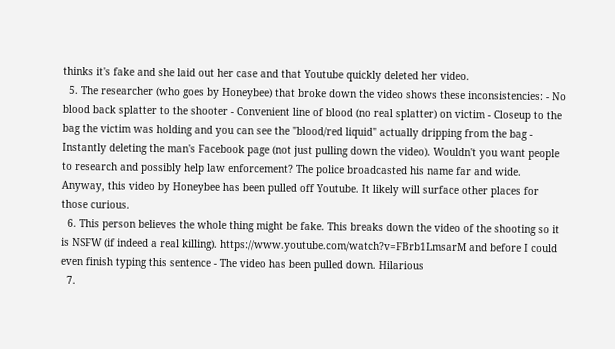thinks it's fake and she laid out her case and that Youtube quickly deleted her video.
  5. The researcher (who goes by Honeybee) that broke down the video shows these inconsistencies: - No blood back splatter to the shooter - Convenient line of blood (no real splatter) on victim - Closeup to the bag the victim was holding and you can see the "blood/red liquid" actually dripping from the bag - Instantly deleting the man's Facebook page (not just pulling down the video). Wouldn't you want people to research and possibly help law enforcement? The police broadcasted his name far and wide. Anyway, this video by Honeybee has been pulled off Youtube. It likely will surface other places for those curious.
  6. This person believes the whole thing might be fake. This breaks down the video of the shooting so it is NSFW (if indeed a real killing). https://www.youtube.com/watch?v=FBrb1LmsarM and before I could even finish typing this sentence - The video has been pulled down. Hilarious
  7.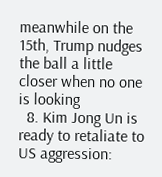meanwhile on the 15th, Trump nudges the ball a little closer when no one is looking
  8. Kim Jong Un is ready to retaliate to US aggression: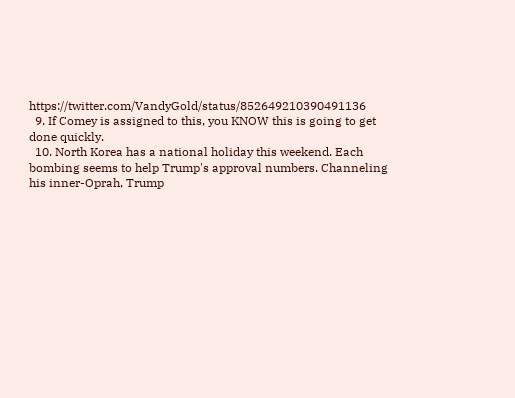https://twitter.com/VandyGold/status/852649210390491136
  9. If Comey is assigned to this, you KNOW this is going to get done quickly.
  10. North Korea has a national holiday this weekend. Each bombing seems to help Trump's approval numbers. Channeling his inner-Oprah, Trump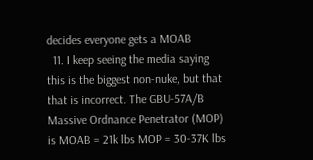decides everyone gets a MOAB
  11. I keep seeing the media saying this is the biggest non-nuke, but that that is incorrect. The GBU-57A/B Massive Ordnance Penetrator (MOP) is MOAB = 21k lbs MOP = 30-37K lbs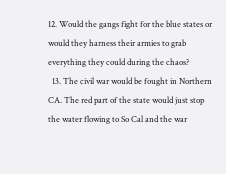12. Would the gangs fight for the blue states or would they harness their armies to grab everything they could during the chaos?
  13. The civil war would be fought in Northern CA. The red part of the state would just stop the water flowing to So Cal and the war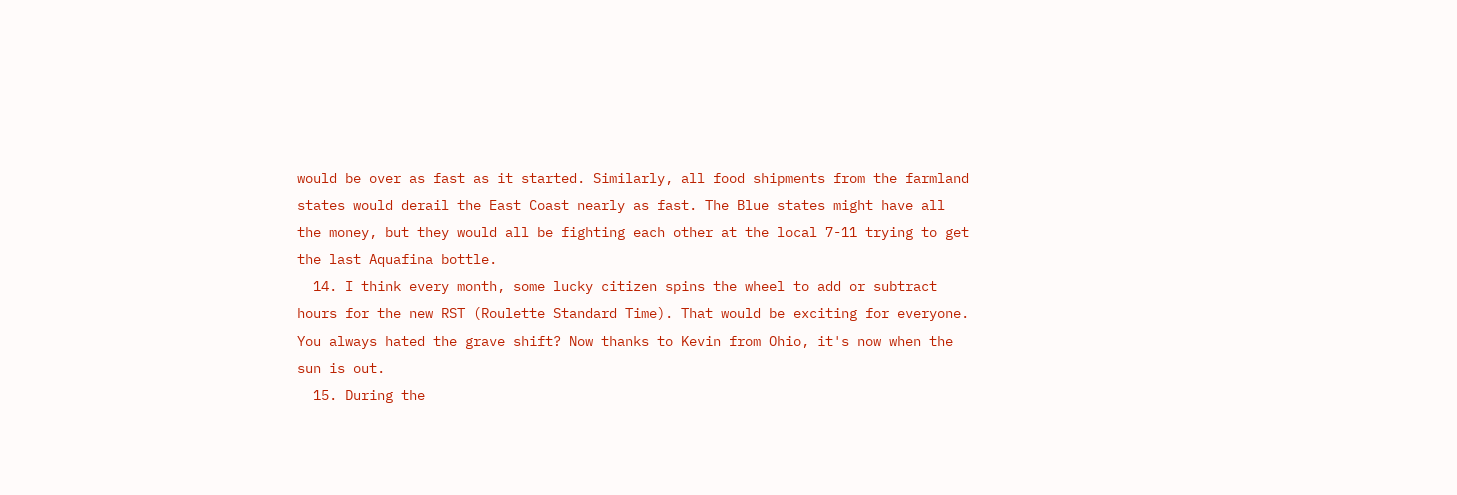would be over as fast as it started. Similarly, all food shipments from the farmland states would derail the East Coast nearly as fast. The Blue states might have all the money, but they would all be fighting each other at the local 7-11 trying to get the last Aquafina bottle.
  14. I think every month, some lucky citizen spins the wheel to add or subtract hours for the new RST (Roulette Standard Time). That would be exciting for everyone. You always hated the grave shift? Now thanks to Kevin from Ohio, it's now when the sun is out.
  15. During the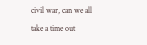civil war, can we all take a time out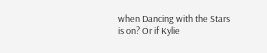when Dancing with the Stars is on? Or if Kylie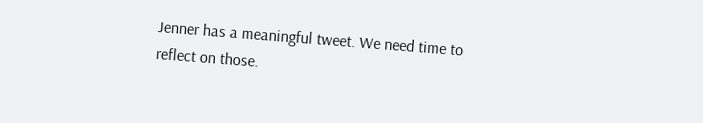Jenner has a meaningful tweet. We need time to reflect on those.